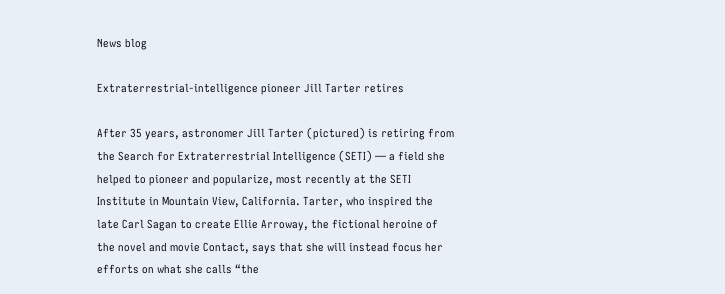News blog

Extraterrestrial-intelligence pioneer Jill Tarter retires

After 35 years, astronomer Jill Tarter (pictured) is retiring from the Search for Extraterrestrial Intelligence (SETI) — a field she helped to pioneer and popularize, most recently at the SETI Institute in Mountain View, California. Tarter, who inspired the late Carl Sagan to create Ellie Arroway, the fictional heroine of the novel and movie Contact, says that she will instead focus her efforts on what she calls “the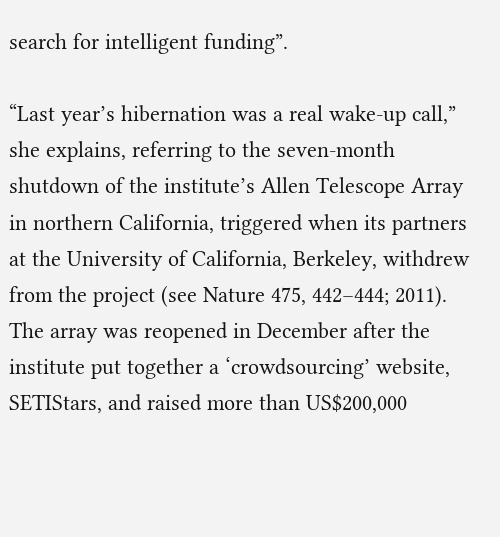search for intelligent funding”.

“Last year’s hibernation was a real wake-up call,” she explains, referring to the seven-month shutdown of the institute’s Allen Telescope Array in northern California, triggered when its partners at the University of California, Berkeley, withdrew from the project (see Nature 475, 442–444; 2011). The array was reopened in December after the institute put together a ‘crowdsourcing’ website, SETIStars, and raised more than US$200,000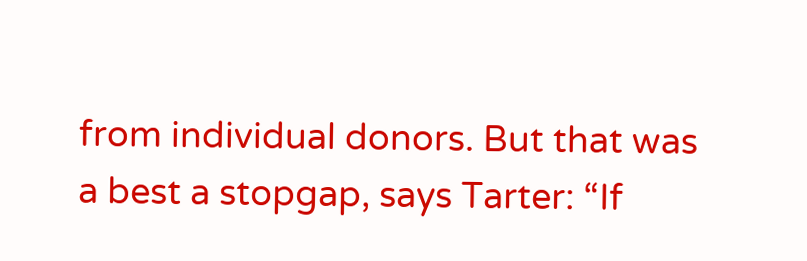from individual donors. But that was a best a stopgap, says Tarter: “If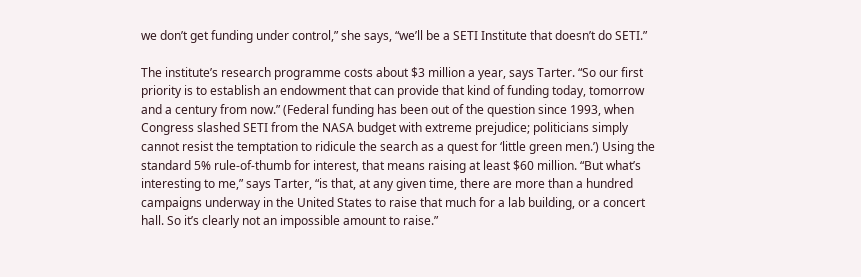we don’t get funding under control,” she says, “we’ll be a SETI Institute that doesn’t do SETI.”

The institute’s research programme costs about $3 million a year, says Tarter. “So our first priority is to establish an endowment that can provide that kind of funding today, tomorrow and a century from now.” (Federal funding has been out of the question since 1993, when Congress slashed SETI from the NASA budget with extreme prejudice; politicians simply cannot resist the temptation to ridicule the search as a quest for ‘little green men.’) Using the standard 5% rule-of-thumb for interest, that means raising at least $60 million. “But what’s interesting to me,” says Tarter, “is that, at any given time, there are more than a hundred campaigns underway in the United States to raise that much for a lab building, or a concert hall. So it’s clearly not an impossible amount to raise.”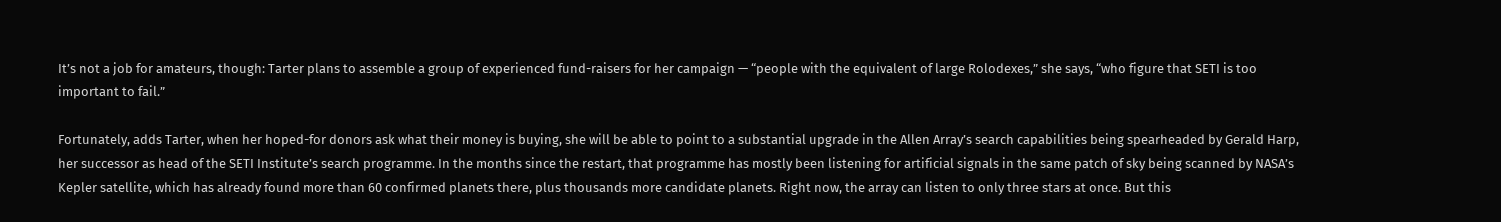It’s not a job for amateurs, though: Tarter plans to assemble a group of experienced fund-raisers for her campaign — “people with the equivalent of large Rolodexes,” she says, “who figure that SETI is too important to fail.”

Fortunately, adds Tarter, when her hoped-for donors ask what their money is buying, she will be able to point to a substantial upgrade in the Allen Array’s search capabilities being spearheaded by Gerald Harp, her successor as head of the SETI Institute’s search programme. In the months since the restart, that programme has mostly been listening for artificial signals in the same patch of sky being scanned by NASA’s Kepler satellite, which has already found more than 60 confirmed planets there, plus thousands more candidate planets. Right now, the array can listen to only three stars at once. But this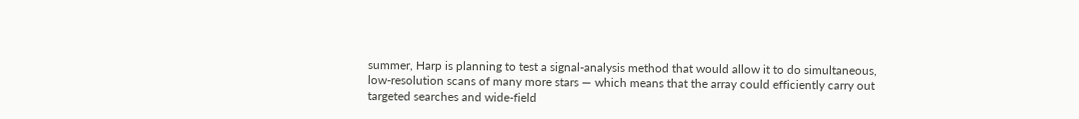summer, Harp is planning to test a signal-analysis method that would allow it to do simultaneous, low-resolution scans of many more stars — which means that the array could efficiently carry out targeted searches and wide-field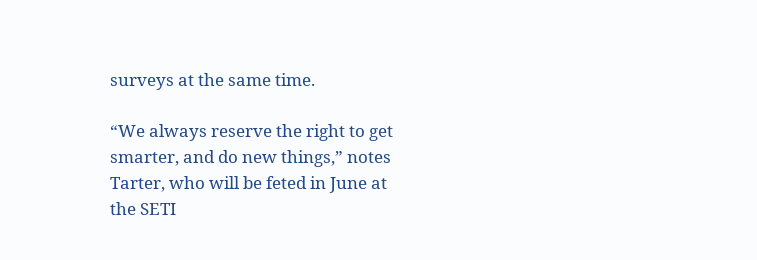surveys at the same time.

“We always reserve the right to get smarter, and do new things,” notes Tarter, who will be feted in June at the SETI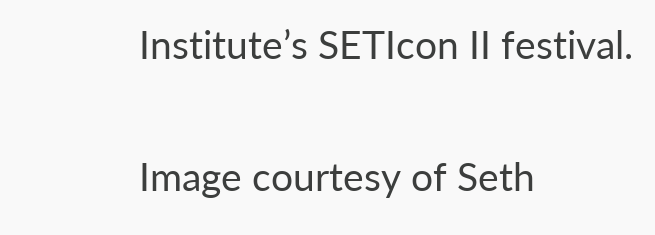Institute’s SETIcon II festival.

Image courtesy of Seth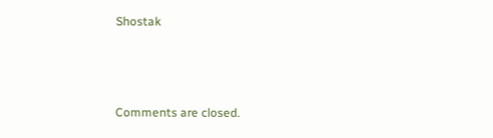Shostak



Comments are closed.